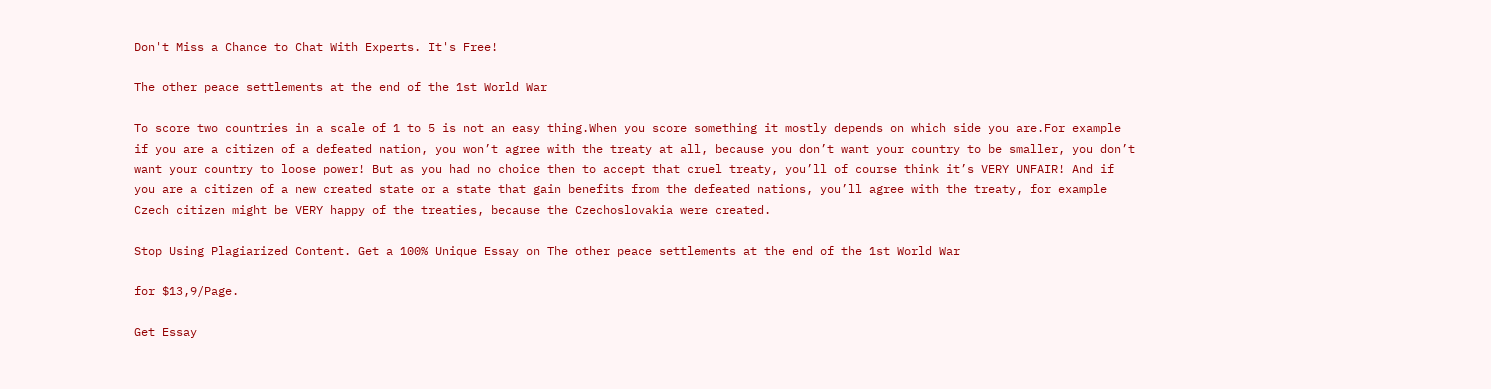Don't Miss a Chance to Chat With Experts. It's Free!

The other peace settlements at the end of the 1st World War

To score two countries in a scale of 1 to 5 is not an easy thing.When you score something it mostly depends on which side you are.For example if you are a citizen of a defeated nation, you won’t agree with the treaty at all, because you don’t want your country to be smaller, you don’t want your country to loose power! But as you had no choice then to accept that cruel treaty, you’ll of course think it’s VERY UNFAIR! And if you are a citizen of a new created state or a state that gain benefits from the defeated nations, you’ll agree with the treaty, for example Czech citizen might be VERY happy of the treaties, because the Czechoslovakia were created.

Stop Using Plagiarized Content. Get a 100% Unique Essay on The other peace settlements at the end of the 1st World War

for $13,9/Page.

Get Essay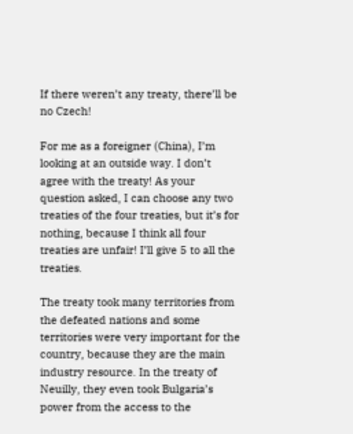If there weren’t any treaty, there’ll be no Czech!

For me as a foreigner (China), I’m looking at an outside way. I don’t agree with the treaty! As your question asked, I can choose any two treaties of the four treaties, but it’s for nothing, because I think all four treaties are unfair! I’ll give 5 to all the treaties.

The treaty took many territories from the defeated nations and some territories were very important for the country, because they are the main industry resource. In the treaty of Neuilly, they even took Bulgaria’s power from the access to the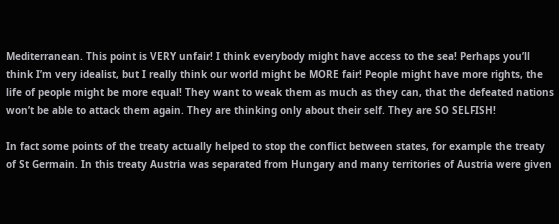Mediterranean. This point is VERY unfair! I think everybody might have access to the sea! Perhaps you’ll think I’m very idealist, but I really think our world might be MORE fair! People might have more rights, the life of people might be more equal! They want to weak them as much as they can, that the defeated nations won’t be able to attack them again. They are thinking only about their self. They are SO SELFISH!

In fact some points of the treaty actually helped to stop the conflict between states, for example the treaty of St Germain. In this treaty Austria was separated from Hungary and many territories of Austria were given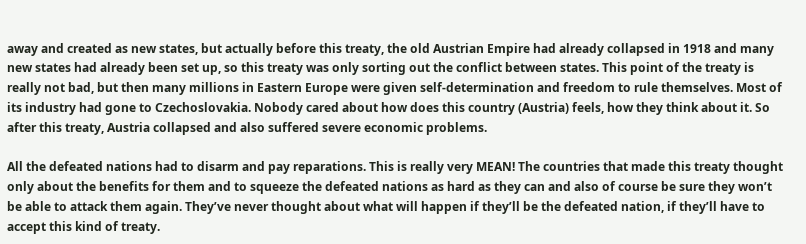away and created as new states, but actually before this treaty, the old Austrian Empire had already collapsed in 1918 and many new states had already been set up, so this treaty was only sorting out the conflict between states. This point of the treaty is really not bad, but then many millions in Eastern Europe were given self-determination and freedom to rule themselves. Most of its industry had gone to Czechoslovakia. Nobody cared about how does this country (Austria) feels, how they think about it. So after this treaty, Austria collapsed and also suffered severe economic problems.

All the defeated nations had to disarm and pay reparations. This is really very MEAN! The countries that made this treaty thought only about the benefits for them and to squeeze the defeated nations as hard as they can and also of course be sure they won’t be able to attack them again. They’ve never thought about what will happen if they’ll be the defeated nation, if they’ll have to accept this kind of treaty.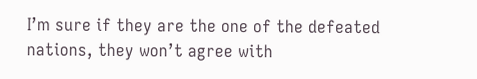I’m sure if they are the one of the defeated nations, they won’t agree with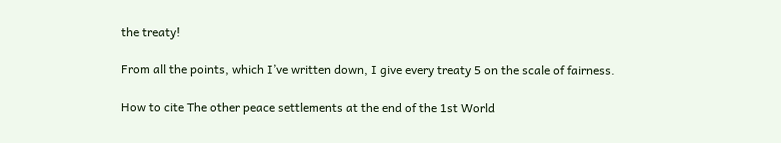the treaty!

From all the points, which I’ve written down, I give every treaty 5 on the scale of fairness.

How to cite The other peace settlements at the end of the 1st World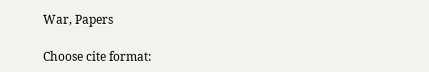War, Papers

Choose cite format: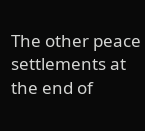The other peace settlements at the end of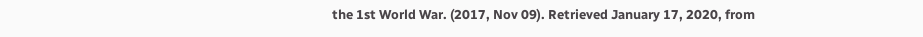the 1st World War. (2017, Nov 09). Retrieved January 17, 2020, from